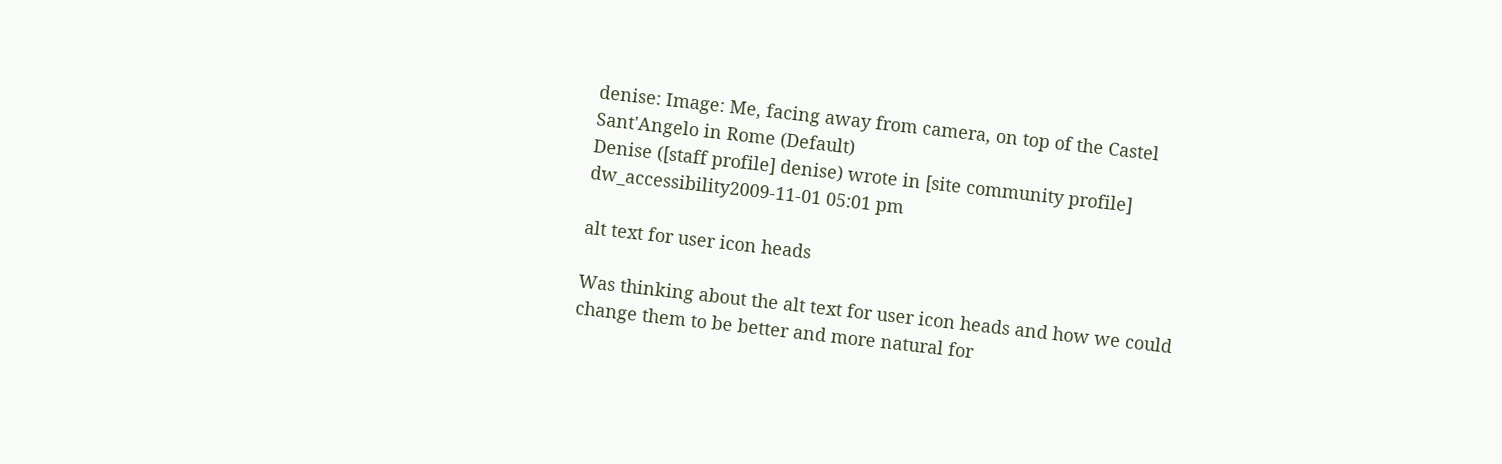denise: Image: Me, facing away from camera, on top of the Castel Sant'Angelo in Rome (Default)
Denise ([staff profile] denise) wrote in [site community profile] dw_accessibility2009-11-01 05:01 pm

alt text for user icon heads

Was thinking about the alt text for user icon heads and how we could change them to be better and more natural for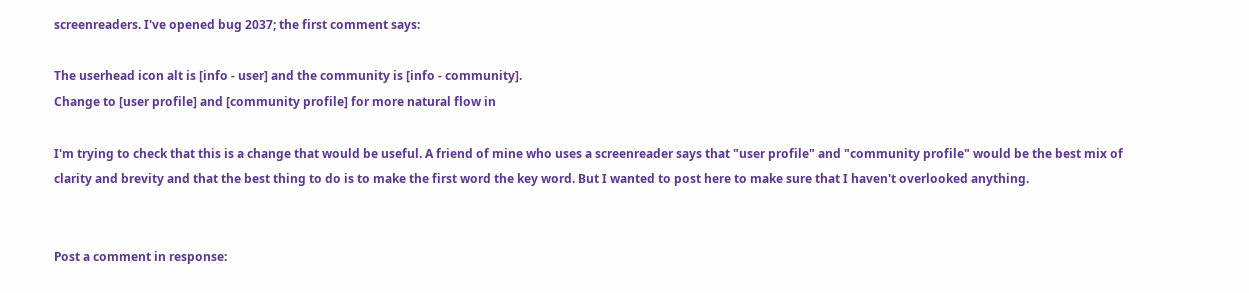screenreaders. I've opened bug 2037; the first comment says:

The userhead icon alt is [info - user] and the community is [info - community].
Change to [user profile] and [community profile] for more natural flow in

I'm trying to check that this is a change that would be useful. A friend of mine who uses a screenreader says that "user profile" and "community profile" would be the best mix of clarity and brevity and that the best thing to do is to make the first word the key word. But I wanted to post here to make sure that I haven't overlooked anything.


Post a comment in response: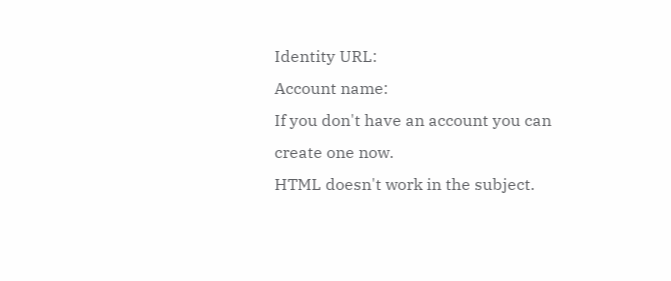Identity URL:
Account name:
If you don't have an account you can create one now.
HTML doesn't work in the subject.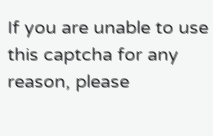If you are unable to use this captcha for any reason, please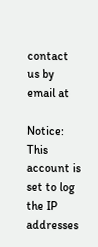contact us by email at

Notice: This account is set to log the IP addresses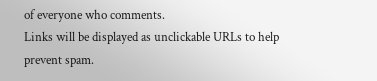of everyone who comments.
Links will be displayed as unclickable URLs to help prevent spam.